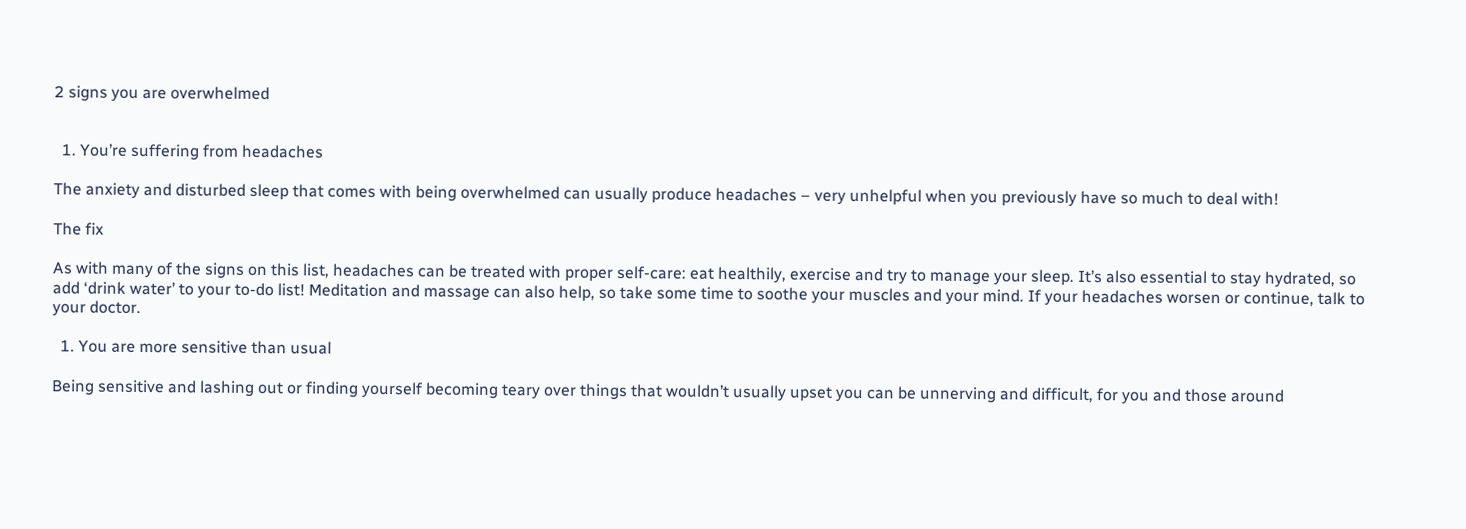2 signs you are overwhelmed


  1. You’re suffering from headaches

The anxiety and disturbed sleep that comes with being overwhelmed can usually produce headaches – very unhelpful when you previously have so much to deal with!

The fix

As with many of the signs on this list, headaches can be treated with proper self-care: eat healthily, exercise and try to manage your sleep. It’s also essential to stay hydrated, so add ‘drink water’ to your to-do list! Meditation and massage can also help, so take some time to soothe your muscles and your mind. If your headaches worsen or continue, talk to your doctor.

  1. You are more sensitive than usual

Being sensitive and lashing out or finding yourself becoming teary over things that wouldn’t usually upset you can be unnerving and difficult, for you and those around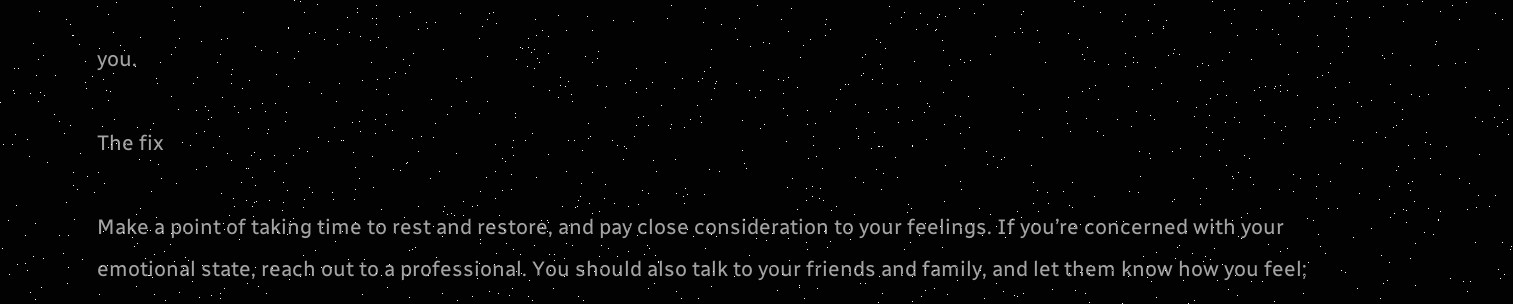you.

The fix

Make a point of taking time to rest and restore, and pay close consideration to your feelings. If you’re concerned with your emotional state, reach out to a professional. You should also talk to your friends and family, and let them know how you feel;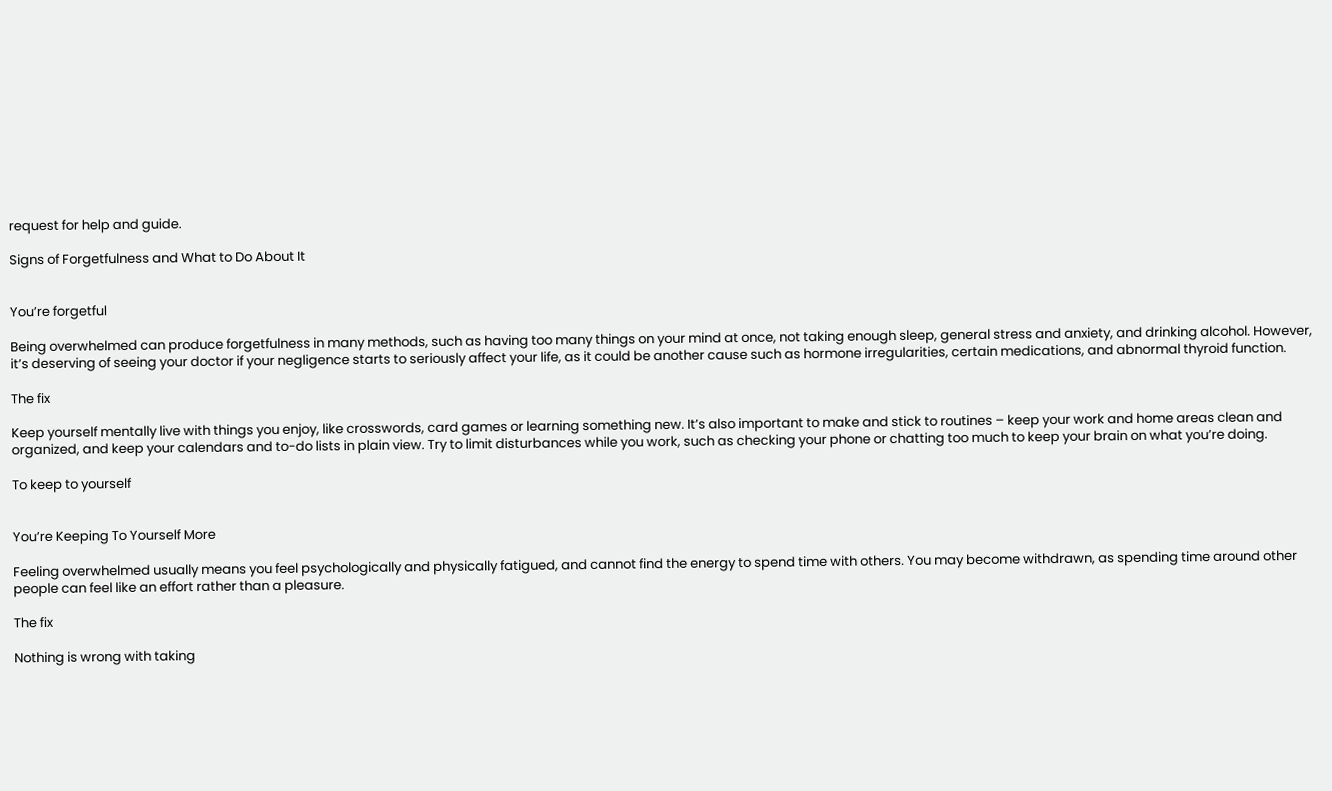request for help and guide.

Signs of Forgetfulness and What to Do About It


You’re forgetful

Being overwhelmed can produce forgetfulness in many methods, such as having too many things on your mind at once, not taking enough sleep, general stress and anxiety, and drinking alcohol. However, it’s deserving of seeing your doctor if your negligence starts to seriously affect your life, as it could be another cause such as hormone irregularities, certain medications, and abnormal thyroid function.

The fix

Keep yourself mentally live with things you enjoy, like crosswords, card games or learning something new. It’s also important to make and stick to routines – keep your work and home areas clean and organized, and keep your calendars and to-do lists in plain view. Try to limit disturbances while you work, such as checking your phone or chatting too much to keep your brain on what you’re doing.

To keep to yourself


You’re Keeping To Yourself More

Feeling overwhelmed usually means you feel psychologically and physically fatigued, and cannot find the energy to spend time with others. You may become withdrawn, as spending time around other people can feel like an effort rather than a pleasure.

The fix

Nothing is wrong with taking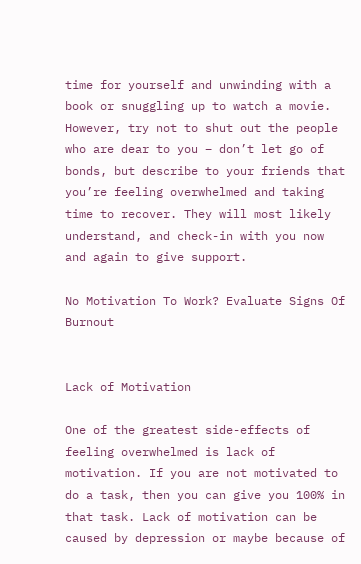time for yourself and unwinding with a book or snuggling up to watch a movie. However, try not to shut out the people who are dear to you – don’t let go of bonds, but describe to your friends that you’re feeling overwhelmed and taking time to recover. They will most likely understand, and check-in with you now and again to give support.

No Motivation To Work? Evaluate Signs Of Burnout


Lack of Motivation

One of the greatest side-effects of feeling overwhelmed is lack of motivation. If you are not motivated to do a task, then you can give you 100% in that task. Lack of motivation can be caused by depression or maybe because of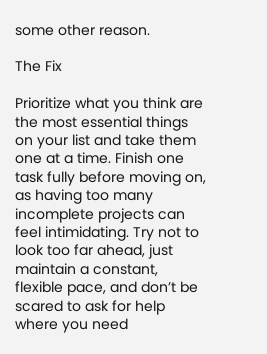some other reason.

The Fix

Prioritize what you think are the most essential things on your list and take them one at a time. Finish one task fully before moving on, as having too many incomplete projects can feel intimidating. Try not to look too far ahead, just maintain a constant, flexible pace, and don’t be scared to ask for help where you need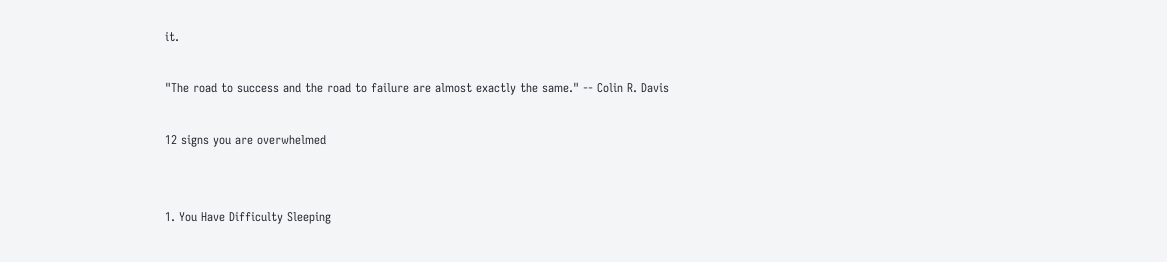it.

"The road to success and the road to failure are almost exactly the same." -- Colin R. Davis

12 signs you are overwhelmed


1. You Have Difficulty Sleeping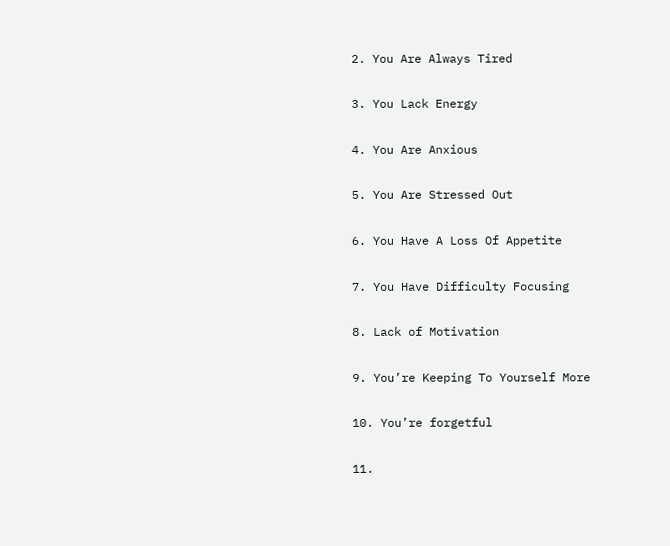2. You Are Always Tired

3. You Lack Energy

4. You Are Anxious

5. You Are Stressed Out

6. You Have A Loss Of Appetite

7. You Have Difficulty Focusing

8. Lack of Motivation

9. You’re Keeping To Yourself More

10. You’re forgetful

11.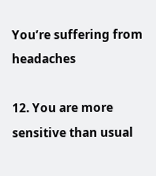You’re suffering from headaches

12. You are more sensitive than usual